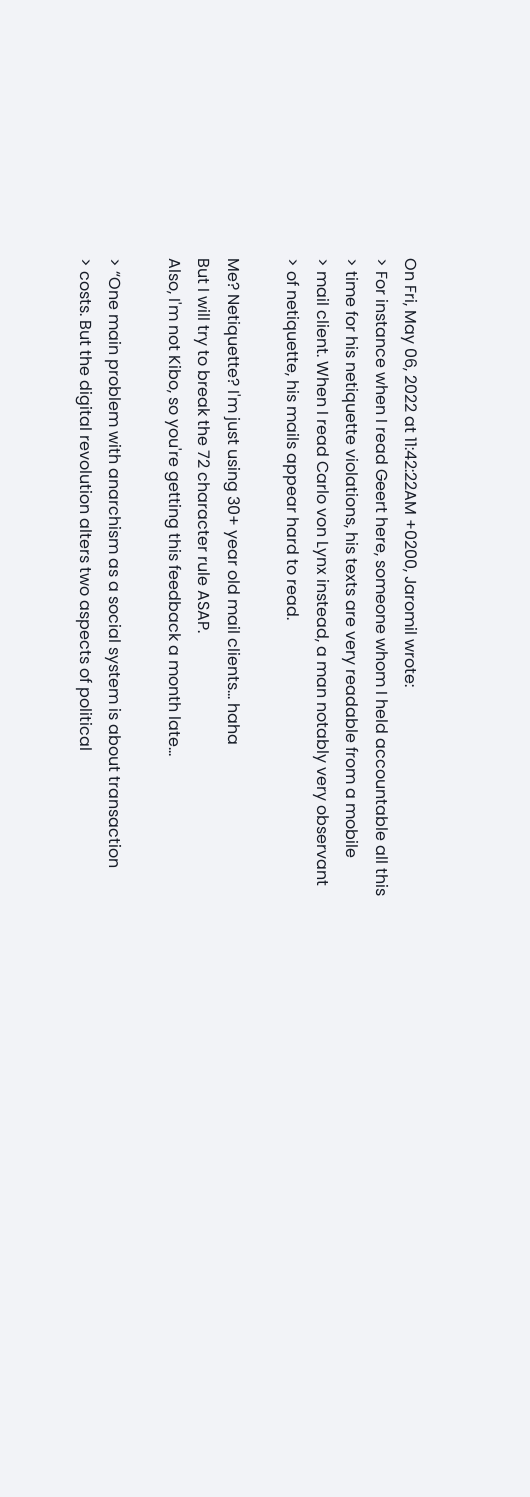On Fri, May 06, 2022 at 11:42:22AM +0200, Jaromil wrote:
> For instance when I read Geert here, someone whom I held accountable all this
> time for his netiquette violations, his texts are very readable from a mobile
> mail client. When I read Carlo von Lynx instead, a man notably very observant
> of netiquette, his mails appear hard to read.

Me? Netiquette? I'm just using 30+ year old mail clients... haha
But I will try to break the 72 character rule ASAP.
Also, I'm not Kibo, so you're getting this feedback a month late...

> “One main problem with anarchism as a social system is about transaction
> costs. But the digital revolution alters two aspects of political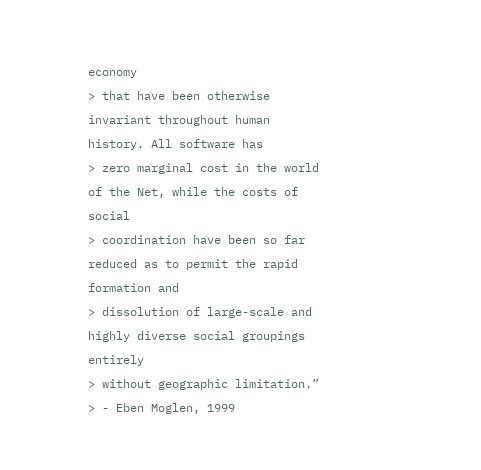economy
> that have been otherwise invariant throughout human history. All software has
> zero marginal cost in the world of the Net, while the costs of social
> coordination have been so far reduced as to permit the rapid formation and
> dissolution of large-scale and highly diverse social groupings entirely
> without geographic limitation.”
> - Eben Moglen, 1999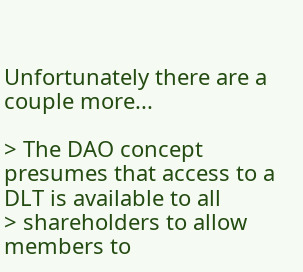Unfortunately there are a couple more...

> The DAO concept presumes that access to a DLT is available to all
> shareholders to allow members to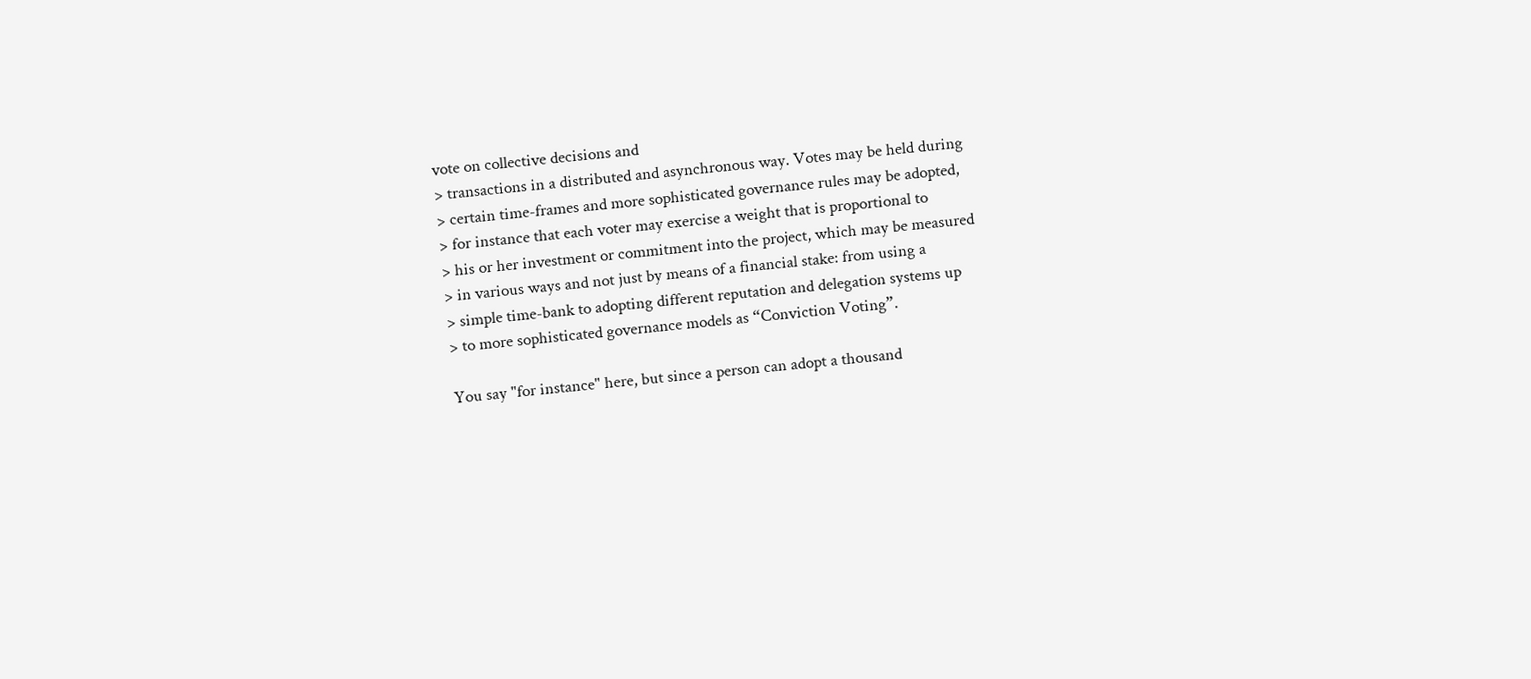vote on collective decisions and
> transactions in a distributed and asynchronous way. Votes may be held during
> certain time-frames and more sophisticated governance rules may be adopted,
> for instance that each voter may exercise a weight that is proportional to
> his or her investment or commitment into the project, which may be measured
> in various ways and not just by means of a financial stake: from using a
> simple time-bank to adopting different reputation and delegation systems up
> to more sophisticated governance models as “Conviction Voting”.

You say "for instance" here, but since a person can adopt a thousand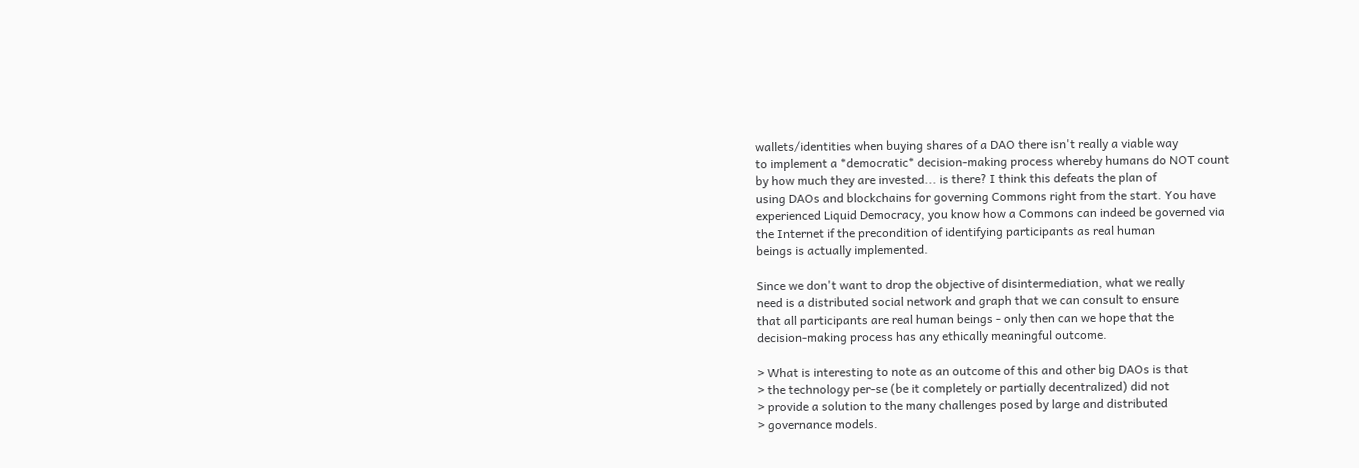wallets/identities when buying shares of a DAO there isn't really a viable way
to implement a *democratic* decision-making process whereby humans do NOT count
by how much they are invested... is there? I think this defeats the plan of
using DAOs and blockchains for governing Commons right from the start. You have
experienced Liquid Democracy, you know how a Commons can indeed be governed via
the Internet if the precondition of identifying participants as real human
beings is actually implemented.

Since we don't want to drop the objective of disintermediation, what we really
need is a distributed social network and graph that we can consult to ensure
that all participants are real human beings - only then can we hope that the
decision-making process has any ethically meaningful outcome.

> What is interesting to note as an outcome of this and other big DAOs is that
> the technology per-se (be it completely or partially decentralized) did not
> provide a solution to the many challenges posed by large and distributed
> governance models.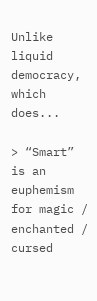Unlike liquid democracy, which does...

> “Smart” is an euphemism for magic / enchanted / cursed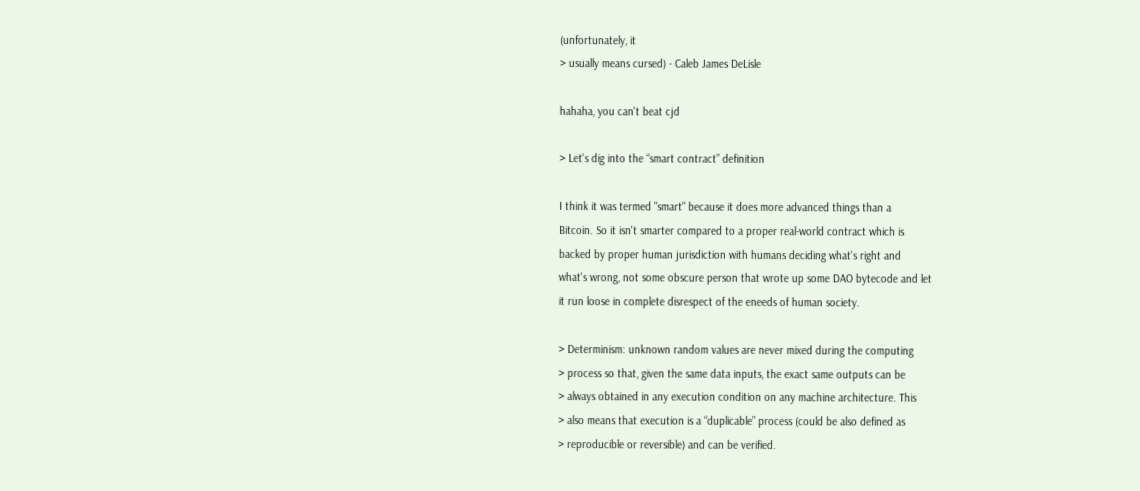(unfortunately, it
> usually means cursed) - Caleb James DeLisle

hahaha, you can't beat cjd

> Let's dig into the “smart contract” definition

I think it was termed "smart" because it does more advanced things than a
Bitcoin. So it isn't smarter compared to a proper real-world contract which is
backed by proper human jurisdiction with humans deciding what's right and
what's wrong, not some obscure person that wrote up some DAO bytecode and let
it run loose in complete disrespect of the eneeds of human society.

> Determinism: unknown random values are never mixed during the computing
> process so that, given the same data inputs, the exact same outputs can be
> always obtained in any execution condition on any machine architecture. This
> also means that execution is a “duplicable” process (could be also defined as
> reproducible or reversible) and can be verified.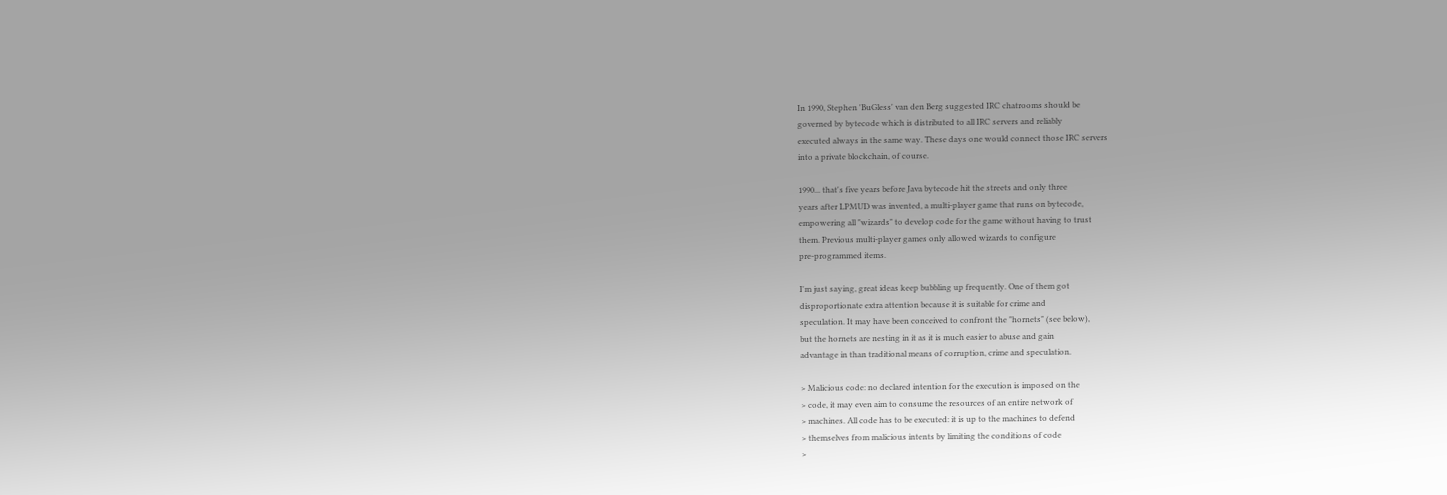In 1990, Stephen 'BuGless' van den Berg suggested IRC chatrooms should be
governed by bytecode which is distributed to all IRC servers and reliably
executed always in the same way. These days one would connect those IRC servers
into a private blockchain, of course.

1990... that's five years before Java bytecode hit the streets and only three
years after LPMUD was invented, a multi-player game that runs on bytecode,
empowering all "wizards" to develop code for the game without having to trust
them. Previous multi-player games only allowed wizards to configure
pre-programmed items.

I'm just saying, great ideas keep bubbling up frequently. One of them got
disproportionate extra attention because it is suitable for crime and
speculation. It may have been conceived to confront the "hornets" (see below),
but the hornets are nesting in it as it is much easier to abuse and gain
advantage in than traditional means of corruption, crime and speculation.

> Malicious code: no declared intention for the execution is imposed on the
> code, it may even aim to consume the resources of an entire network of
> machines. All code has to be executed: it is up to the machines to defend
> themselves from malicious intents by limiting the conditions of code
>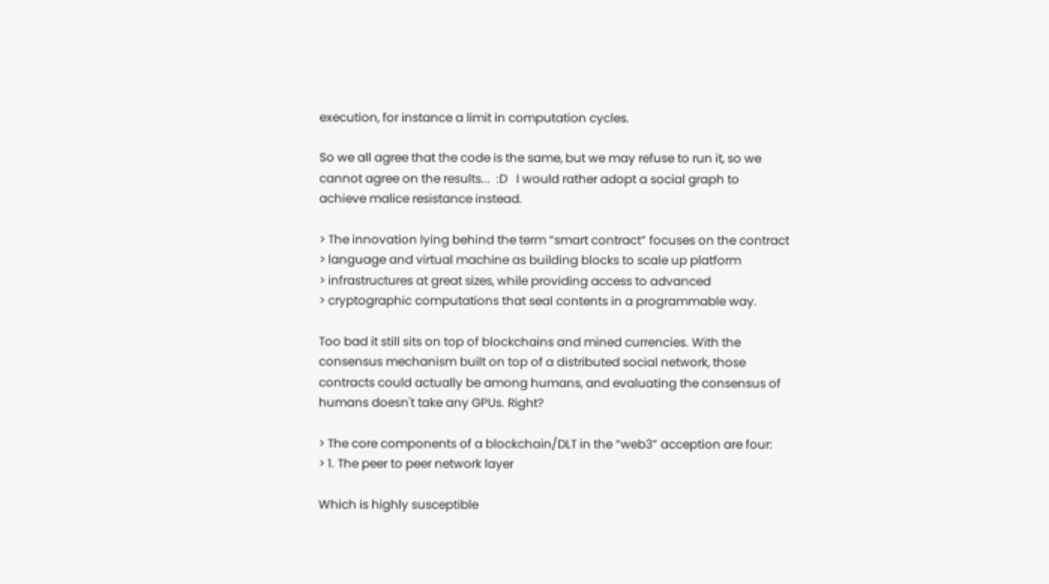execution, for instance a limit in computation cycles.

So we all agree that the code is the same, but we may refuse to run it, so we
cannot agree on the results...  :D   I would rather adopt a social graph to
achieve malice resistance instead.

> The innovation lying behind the term “smart contract” focuses on the contract
> language and virtual machine as building blocks to scale up platform
> infrastructures at great sizes, while providing access to advanced
> cryptographic computations that seal contents in a programmable way.

Too bad it still sits on top of blockchains and mined currencies. With the
consensus mechanism built on top of a distributed social network, those
contracts could actually be among humans, and evaluating the consensus of
humans doesn't take any GPUs. Right?

> The core components of a blockchain/DLT in the “web3” acception are four:
> 1. The peer to peer network layer

Which is highly susceptible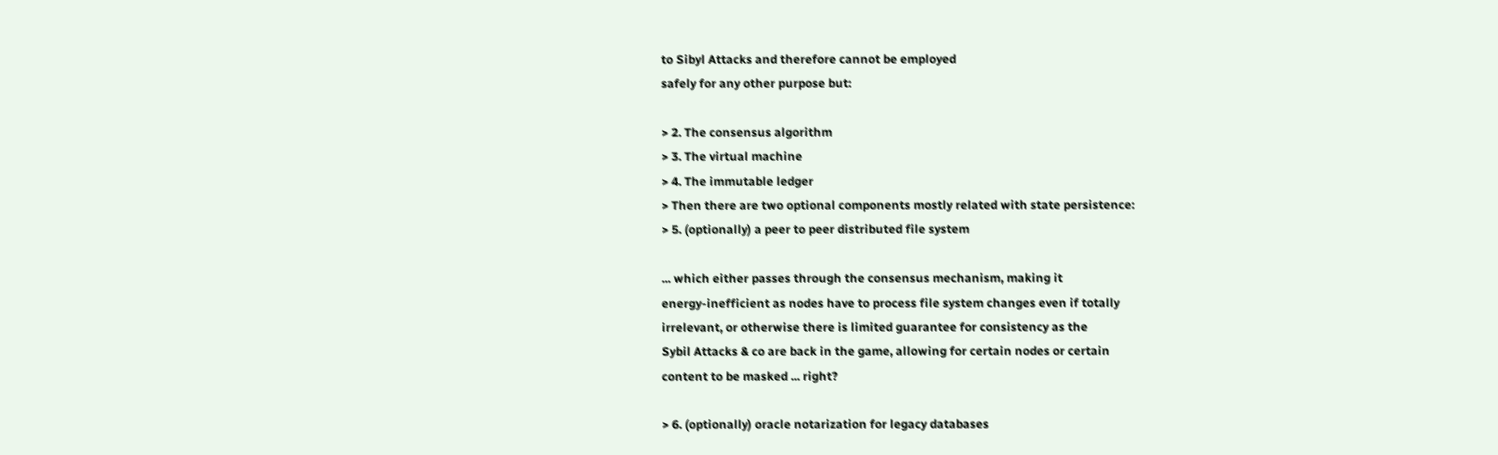to Sibyl Attacks and therefore cannot be employed
safely for any other purpose but:

> 2. The consensus algorithm
> 3. The virtual machine
> 4. The immutable ledger
> Then there are two optional components mostly related with state persistence:
> 5. (optionally) a peer to peer distributed file system

... which either passes through the consensus mechanism, making it
energy-inefficient as nodes have to process file system changes even if totally
irrelevant, or otherwise there is limited guarantee for consistency as the
Sybil Attacks & co are back in the game, allowing for certain nodes or certain
content to be masked ... right?

> 6. (optionally) oracle notarization for legacy databases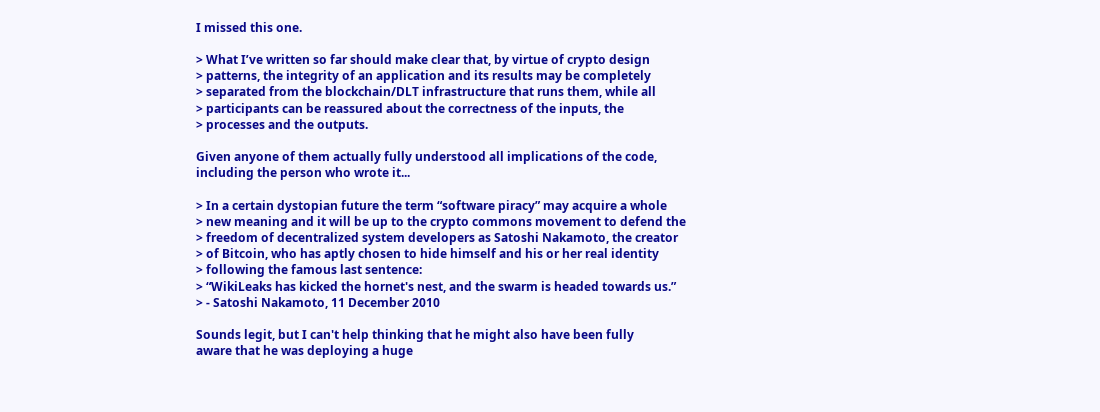I missed this one.

> What I’ve written so far should make clear that, by virtue of crypto design
> patterns, the integrity of an application and its results may be completely
> separated from the blockchain/DLT infrastructure that runs them, while all
> participants can be reassured about the correctness of the inputs, the
> processes and the outputs.

Given anyone of them actually fully understood all implications of the code,
including the person who wrote it...

> In a certain dystopian future the term “software piracy” may acquire a whole
> new meaning and it will be up to the crypto commons movement to defend the
> freedom of decentralized system developers as Satoshi Nakamoto, the creator
> of Bitcoin, who has aptly chosen to hide himself and his or her real identity
> following the famous last sentence:
> “WikiLeaks has kicked the hornet's nest, and the swarm is headed towards us.”
> - Satoshi Nakamoto, 11 December 2010

Sounds legit, but I can't help thinking that he might also have been fully
aware that he was deploying a huge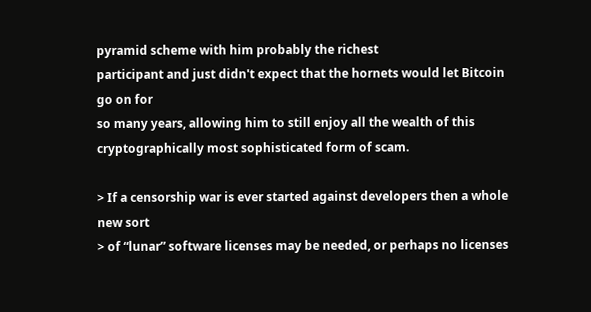pyramid scheme with him probably the richest
participant and just didn't expect that the hornets would let Bitcoin go on for
so many years, allowing him to still enjoy all the wealth of this
cryptographically most sophisticated form of scam.

> If a censorship war is ever started against developers then a whole new sort
> of “lunar” software licenses may be needed, or perhaps no licenses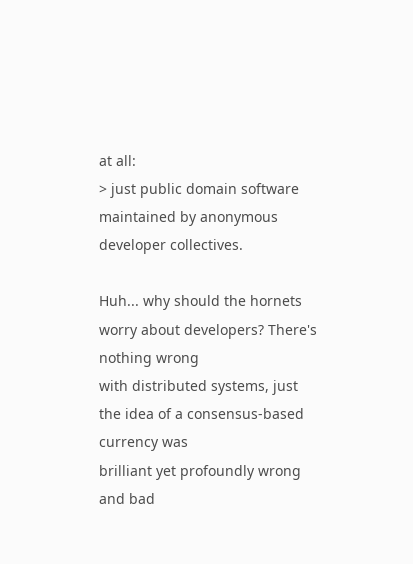at all:
> just public domain software maintained by anonymous developer collectives.

Huh... why should the hornets worry about developers? There's nothing wrong
with distributed systems, just the idea of a consensus-based currency was
brilliant yet profoundly wrong and bad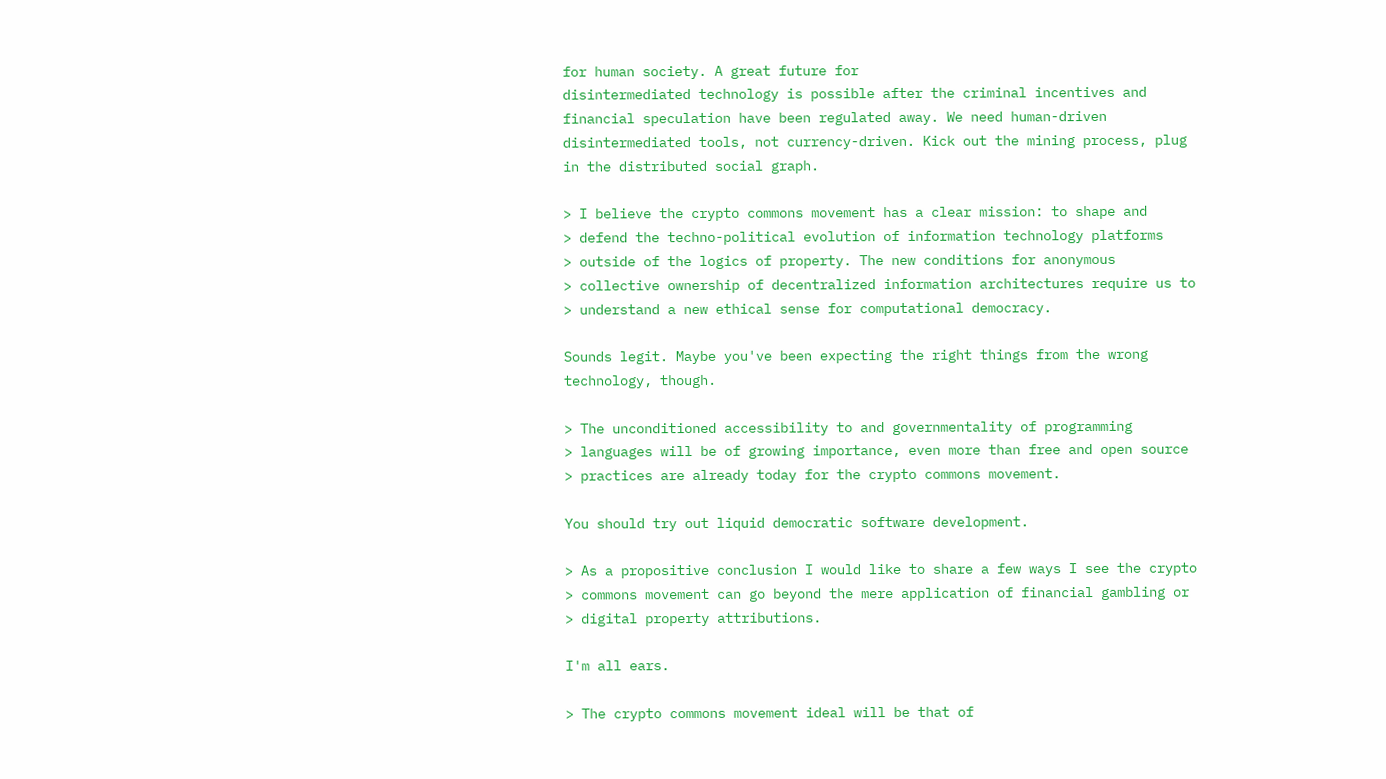for human society. A great future for
disintermediated technology is possible after the criminal incentives and
financial speculation have been regulated away. We need human-driven
disintermediated tools, not currency-driven. Kick out the mining process, plug
in the distributed social graph.

> I believe the crypto commons movement has a clear mission: to shape and
> defend the techno-political evolution of information technology platforms
> outside of the logics of property. The new conditions for anonymous
> collective ownership of decentralized information architectures require us to
> understand a new ethical sense for computational democracy.

Sounds legit. Maybe you've been expecting the right things from the wrong
technology, though.

> The unconditioned accessibility to and governmentality of programming
> languages will be of growing importance, even more than free and open source
> practices are already today for the crypto commons movement.

You should try out liquid democratic software development.

> As a propositive conclusion I would like to share a few ways I see the crypto
> commons movement can go beyond the mere application of financial gambling or
> digital property attributions.

I'm all ears.

> The crypto commons movement ideal will be that of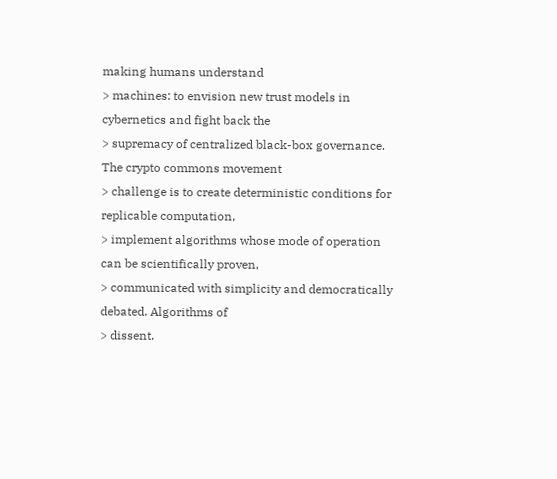making humans understand
> machines: to envision new trust models in cybernetics and fight back the
> supremacy of centralized black-box governance. The crypto commons movement
> challenge is to create deterministic conditions for replicable computation,
> implement algorithms whose mode of operation can be scientifically proven,
> communicated with simplicity and democratically debated. Algorithms of
> dissent.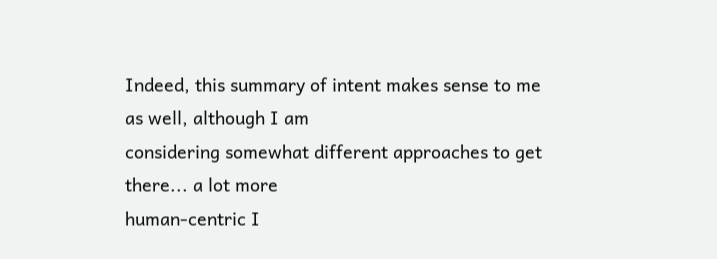Indeed, this summary of intent makes sense to me as well, although I am
considering somewhat different approaches to get there... a lot more
human-centric I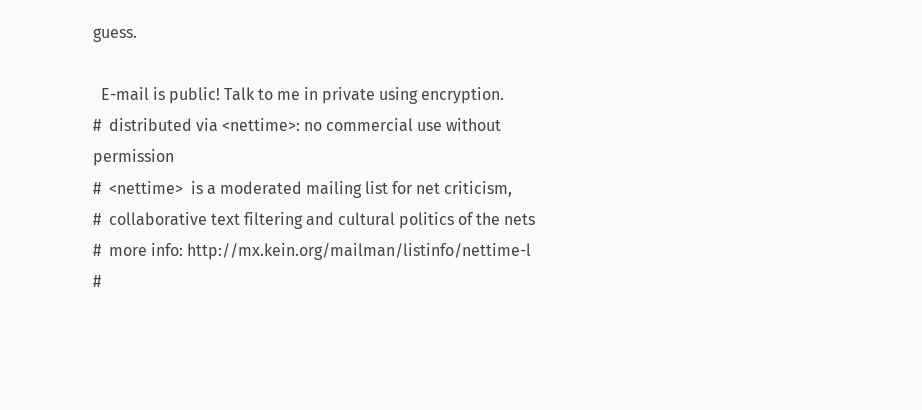guess.

  E-mail is public! Talk to me in private using encryption.
#  distributed via <nettime>: no commercial use without permission
#  <nettime>  is a moderated mailing list for net criticism,
#  collaborative text filtering and cultural politics of the nets
#  more info: http://mx.kein.org/mailman/listinfo/nettime-l
#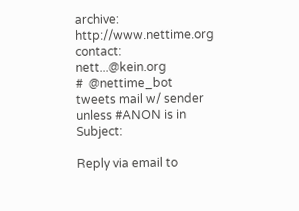archive: http://www.nettime.org contact: nett...@kein.org
#  @nettime_bot tweets mail w/ sender unless #ANON is in Subject:

Reply via email to